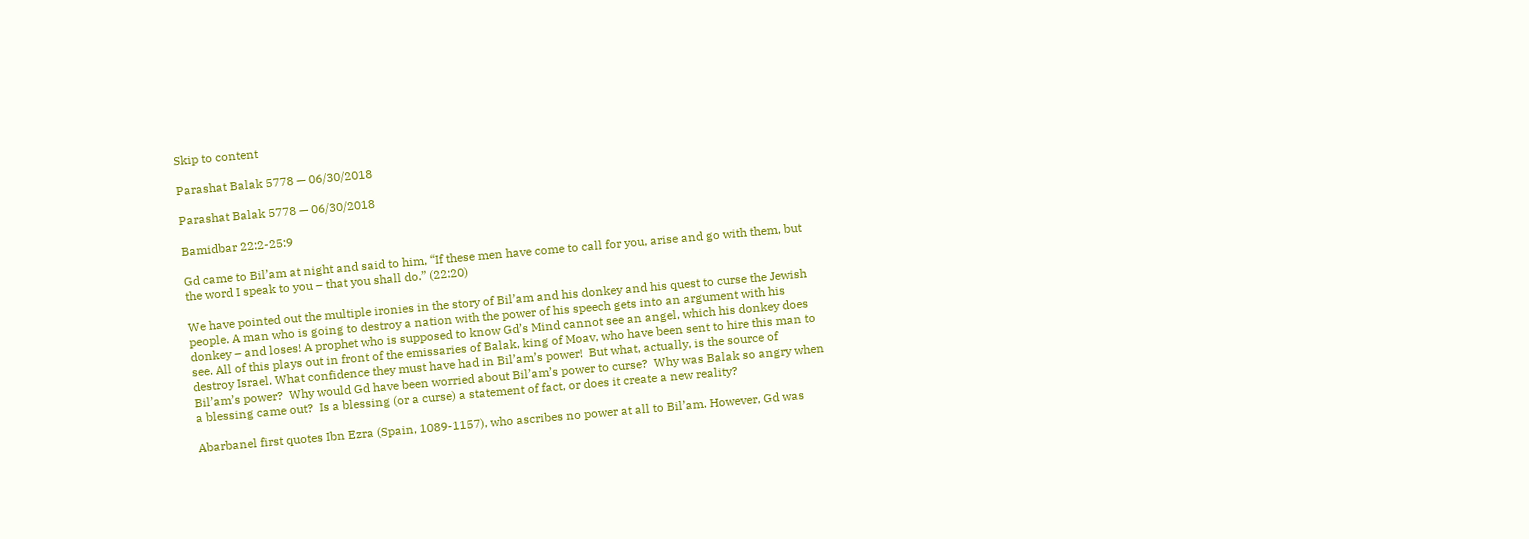Skip to content

Parashat Balak 5778 — 06/30/2018

Parashat Balak 5778 — 06/30/2018

Bamidbar 22:2-25:9

Gd came to Bil’am at night and said to him, “If these men have come to call for you, arise and go with them, but the word I speak to you – that you shall do.” (22:20)

We have pointed out the multiple ironies in the story of Bil’am and his donkey and his quest to curse the Jewish people. A man who is going to destroy a nation with the power of his speech gets into an argument with his donkey – and loses! A prophet who is supposed to know Gd’s Mind cannot see an angel, which his donkey does see. All of this plays out in front of the emissaries of Balak, king of Moav, who have been sent to hire this man to destroy Israel. What confidence they must have had in Bil’am’s power!  But what, actually, is the source of Bil’am’s power?  Why would Gd have been worried about Bil’am’s power to curse?  Why was Balak so angry when a blessing came out?  Is a blessing (or a curse) a statement of fact, or does it create a new reality?

Abarbanel first quotes Ibn Ezra (Spain, 1089-1157), who ascribes no power at all to Bil’am. However, Gd was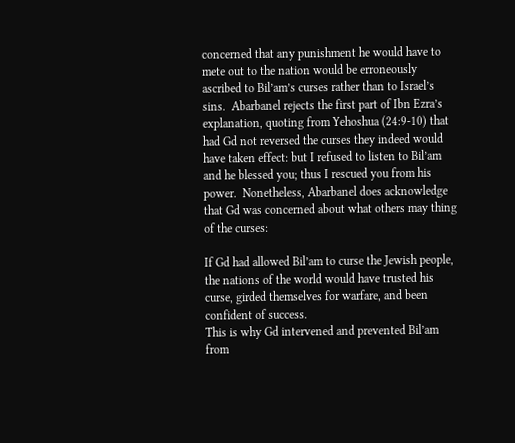concerned that any punishment he would have to mete out to the nation would be erroneously ascribed to Bil’am’s curses rather than to Israel’s sins.  Abarbanel rejects the first part of Ibn Ezra’s explanation, quoting from Yehoshua (24:9-10) that had Gd not reversed the curses they indeed would have taken effect: but I refused to listen to Bil’am and he blessed you; thus I rescued you from his power.  Nonetheless, Abarbanel does acknowledge that Gd was concerned about what others may thing of the curses:

If Gd had allowed Bil’am to curse the Jewish people, the nations of the world would have trusted his curse, girded themselves for warfare, and been confident of success.
This is why Gd intervened and prevented Bil’am from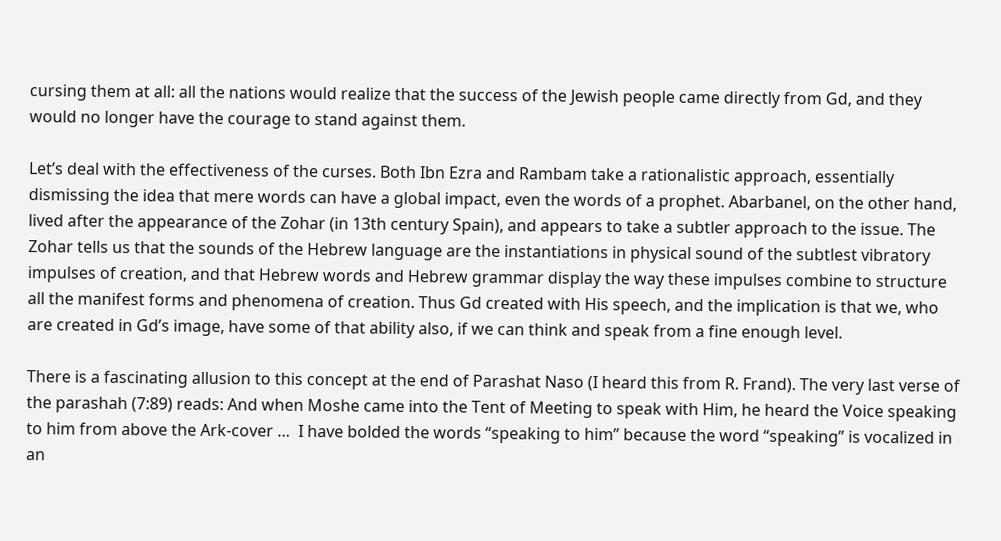cursing them at all: all the nations would realize that the success of the Jewish people came directly from Gd, and they would no longer have the courage to stand against them.

Let’s deal with the effectiveness of the curses. Both Ibn Ezra and Rambam take a rationalistic approach, essentially dismissing the idea that mere words can have a global impact, even the words of a prophet. Abarbanel, on the other hand, lived after the appearance of the Zohar (in 13th century Spain), and appears to take a subtler approach to the issue. The Zohar tells us that the sounds of the Hebrew language are the instantiations in physical sound of the subtlest vibratory impulses of creation, and that Hebrew words and Hebrew grammar display the way these impulses combine to structure all the manifest forms and phenomena of creation. Thus Gd created with His speech, and the implication is that we, who are created in Gd’s image, have some of that ability also, if we can think and speak from a fine enough level.

There is a fascinating allusion to this concept at the end of Parashat Naso (I heard this from R. Frand). The very last verse of the parashah (7:89) reads: And when Moshe came into the Tent of Meeting to speak with Him, he heard the Voice speaking to him from above the Ark-cover …  I have bolded the words “speaking to him” because the word “speaking” is vocalized in an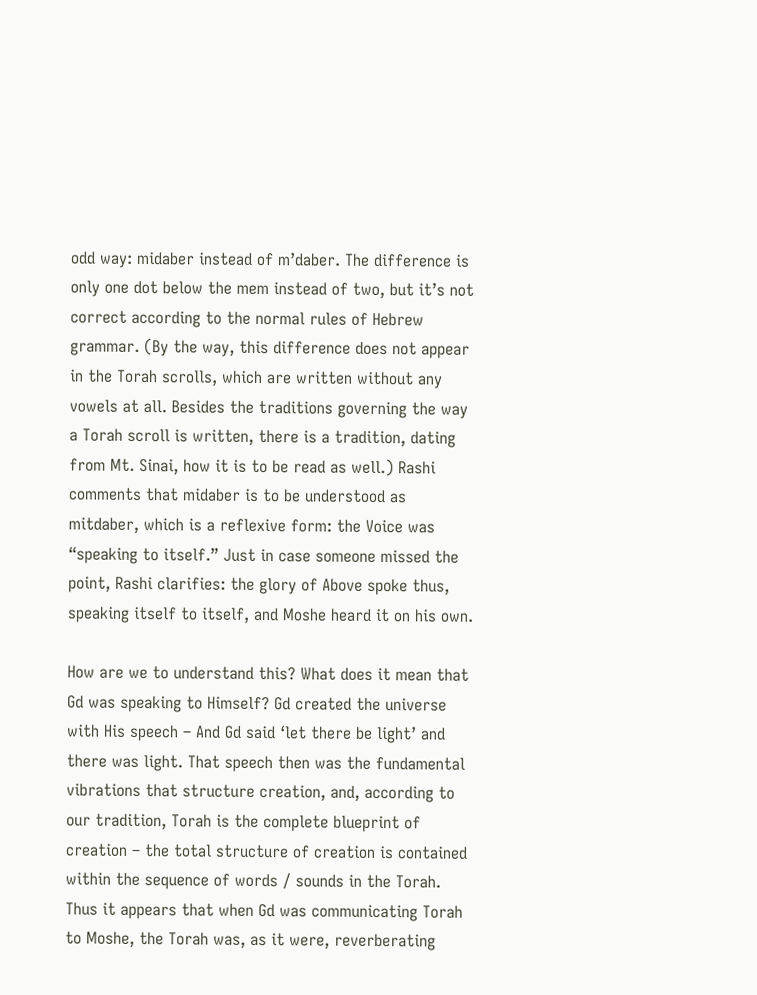odd way: midaber instead of m’daber. The difference is only one dot below the mem instead of two, but it’s not correct according to the normal rules of Hebrew grammar. (By the way, this difference does not appear in the Torah scrolls, which are written without any vowels at all. Besides the traditions governing the way a Torah scroll is written, there is a tradition, dating from Mt. Sinai, how it is to be read as well.) Rashi comments that midaber is to be understood as mitdaber, which is a reflexive form: the Voice was “speaking to itself.” Just in case someone missed the point, Rashi clarifies: the glory of Above spoke thus, speaking itself to itself, and Moshe heard it on his own.

How are we to understand this? What does it mean that Gd was speaking to Himself? Gd created the universe with His speech – And Gd said ‘let there be light’ and there was light. That speech then was the fundamental vibrations that structure creation, and, according to our tradition, Torah is the complete blueprint of creation – the total structure of creation is contained within the sequence of words / sounds in the Torah. Thus it appears that when Gd was communicating Torah to Moshe, the Torah was, as it were, reverberating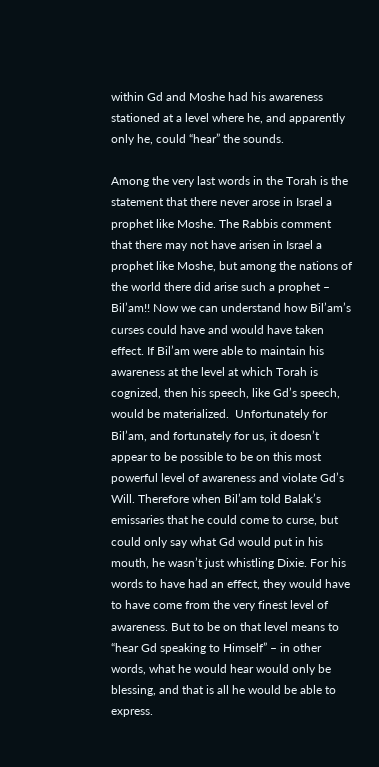within Gd and Moshe had his awareness stationed at a level where he, and apparently only he, could “hear” the sounds.

Among the very last words in the Torah is the statement that there never arose in Israel a prophet like Moshe. The Rabbis comment that there may not have arisen in Israel a prophet like Moshe, but among the nations of the world there did arise such a prophet – Bil’am!! Now we can understand how Bil’am’s curses could have and would have taken effect. If Bil’am were able to maintain his awareness at the level at which Torah is cognized, then his speech, like Gd’s speech, would be materialized.  Unfortunately for Bil’am, and fortunately for us, it doesn’t appear to be possible to be on this most powerful level of awareness and violate Gd’s Will. Therefore when Bil’am told Balak’s emissaries that he could come to curse, but could only say what Gd would put in his mouth, he wasn’t just whistling Dixie. For his words to have had an effect, they would have to have come from the very finest level of awareness. But to be on that level means to “hear Gd speaking to Himself” – in other words, what he would hear would only be blessing, and that is all he would be able to express.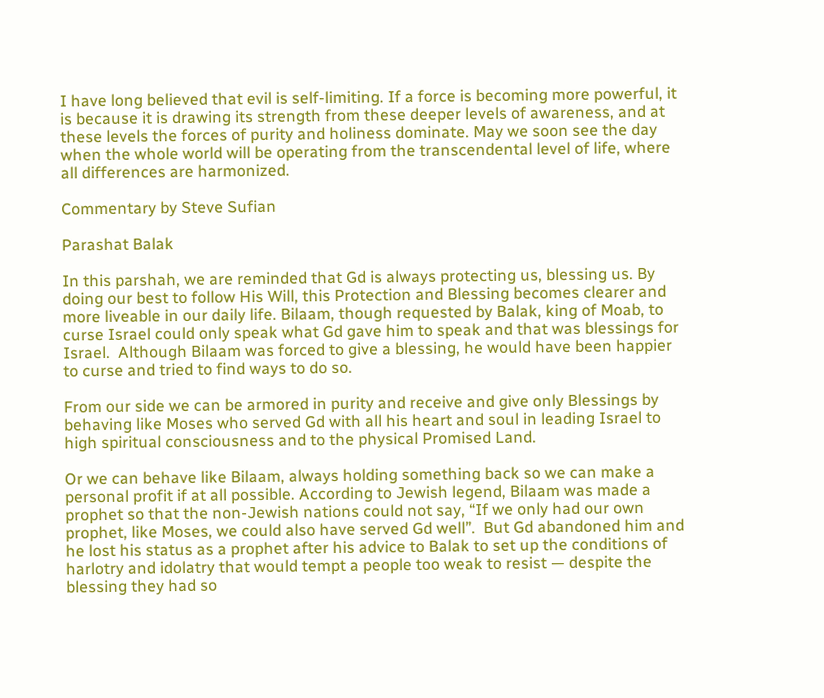I have long believed that evil is self-limiting. If a force is becoming more powerful, it is because it is drawing its strength from these deeper levels of awareness, and at these levels the forces of purity and holiness dominate. May we soon see the day when the whole world will be operating from the transcendental level of life, where all differences are harmonized.

Commentary by Steve Sufian

Parashat Balak

In this parshah, we are reminded that Gd is always protecting us, blessing us. By doing our best to follow His Will, this Protection and Blessing becomes clearer and more liveable in our daily life. Bilaam, though requested by Balak, king of Moab, to curse Israel could only speak what Gd gave him to speak and that was blessings for Israel.  Although Bilaam was forced to give a blessing, he would have been happier to curse and tried to find ways to do so.

From our side we can be armored in purity and receive and give only Blessings by behaving like Moses who served Gd with all his heart and soul in leading Israel to high spiritual consciousness and to the physical Promised Land.

Or we can behave like Bilaam, always holding something back so we can make a personal profit if at all possible. According to Jewish legend, Bilaam was made a prophet so that the non-Jewish nations could not say, “If we only had our own prophet, like Moses, we could also have served Gd well”.  But Gd abandoned him and he lost his status as a prophet after his advice to Balak to set up the conditions of harlotry and idolatry that would tempt a people too weak to resist — despite the blessing they had so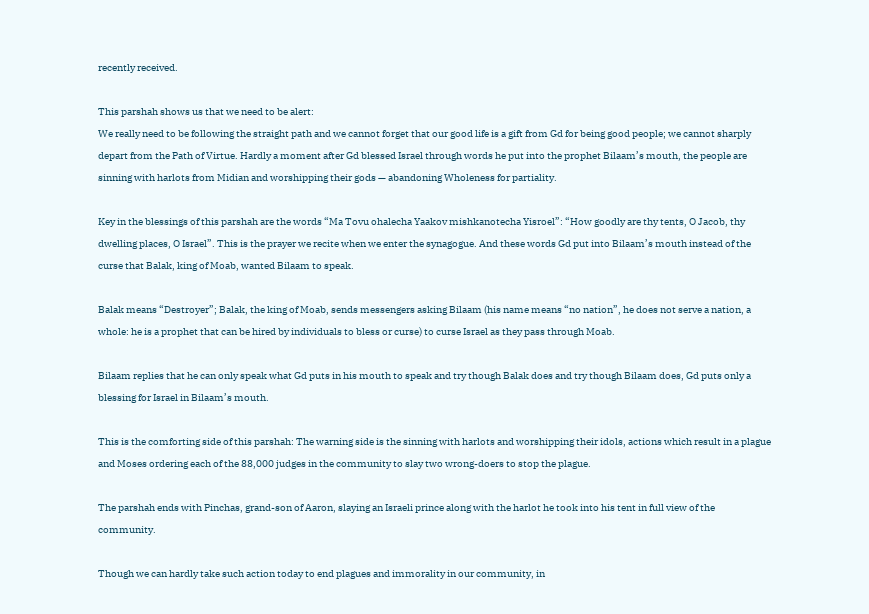recently received.

This parshah shows us that we need to be alert:
We really need to be following the straight path and we cannot forget that our good life is a gift from Gd for being good people; we cannot sharply depart from the Path of Virtue. Hardly a moment after Gd blessed Israel through words he put into the prophet Bilaam’s mouth, the people are sinning with harlots from Midian and worshipping their gods — abandoning Wholeness for partiality.

Key in the blessings of this parshah are the words “Ma Tovu ohalecha Yaakov mishkanotecha Yisroel”: “How goodly are thy tents, O Jacob, thy dwelling places, O Israel”. This is the prayer we recite when we enter the synagogue. And these words Gd put into Bilaam’s mouth instead of the curse that Balak, king of Moab, wanted Bilaam to speak.

Balak means “Destroyer”; Balak, the king of Moab, sends messengers asking Bilaam (his name means “no nation”, he does not serve a nation, a whole: he is a prophet that can be hired by individuals to bless or curse) to curse Israel as they pass through Moab.

Bilaam replies that he can only speak what Gd puts in his mouth to speak and try though Balak does and try though Bilaam does, Gd puts only a blessing for Israel in Bilaam’s mouth.

This is the comforting side of this parshah: The warning side is the sinning with harlots and worshipping their idols, actions which result in a plague and Moses ordering each of the 88,000 judges in the community to slay two wrong-doers to stop the plague.

The parshah ends with Pinchas, grand-son of Aaron, slaying an Israeli prince along with the harlot he took into his tent in full view of the community.

Though we can hardly take such action today to end plagues and immorality in our community, in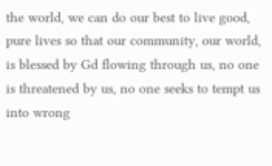the world, we can do our best to live good, pure lives so that our community, our world, is blessed by Gd flowing through us, no one is threatened by us, no one seeks to tempt us into wrong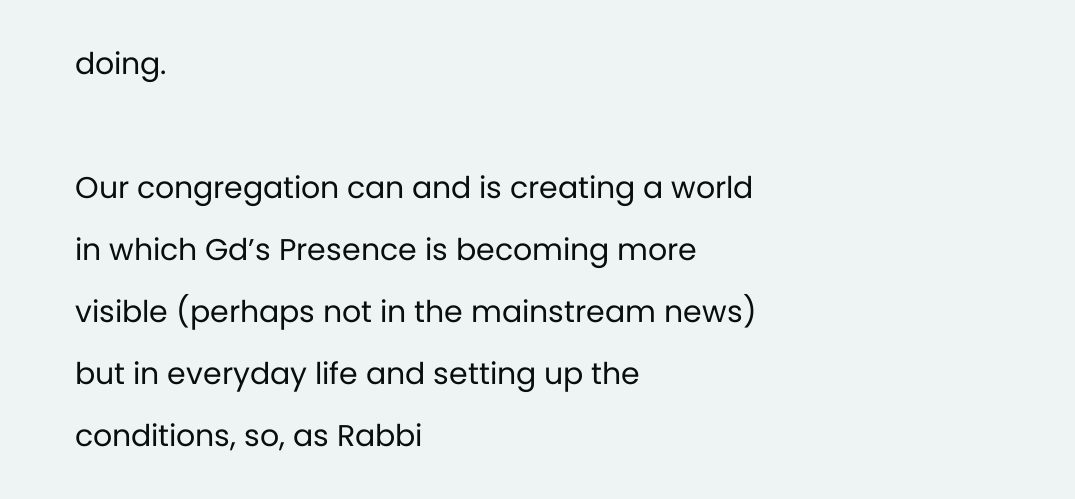doing.

Our congregation can and is creating a world in which Gd’s Presence is becoming more visible (perhaps not in the mainstream news) but in everyday life and setting up the conditions, so, as Rabbi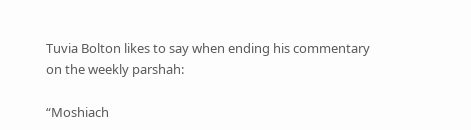Tuvia Bolton likes to say when ending his commentary on the weekly parshah:

“Moshiach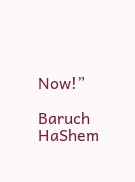Now!”

Baruch HaShem